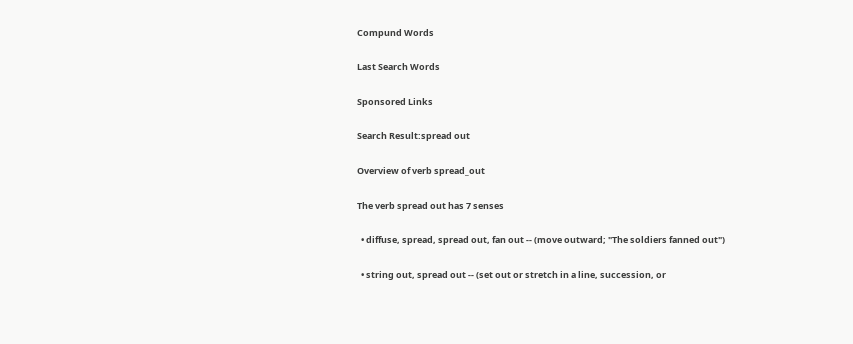Compund Words

Last Search Words

Sponsored Links

Search Result:spread out

Overview of verb spread_out

The verb spread out has 7 senses

  • diffuse, spread, spread out, fan out -- (move outward; "The soldiers fanned out")

  • string out, spread out -- (set out or stretch in a line, succession, or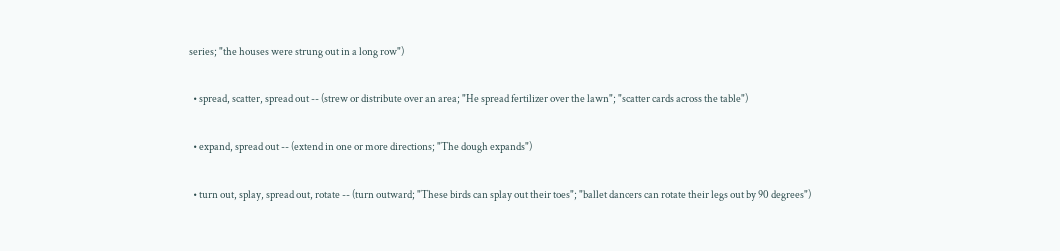series; "the houses were strung out in a long row")

  • spread, scatter, spread out -- (strew or distribute over an area; "He spread fertilizer over the lawn"; "scatter cards across the table")

  • expand, spread out -- (extend in one or more directions; "The dough expands")

  • turn out, splay, spread out, rotate -- (turn outward; "These birds can splay out their toes"; "ballet dancers can rotate their legs out by 90 degrees")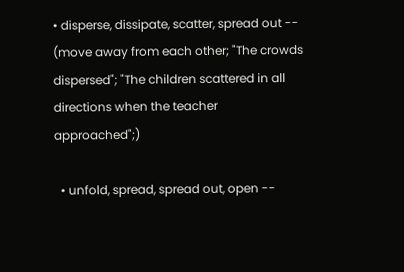• disperse, dissipate, scatter, spread out -- (move away from each other; "The crowds dispersed"; "The children scattered in all directions when the teacher approached";)

  • unfold, spread, spread out, open --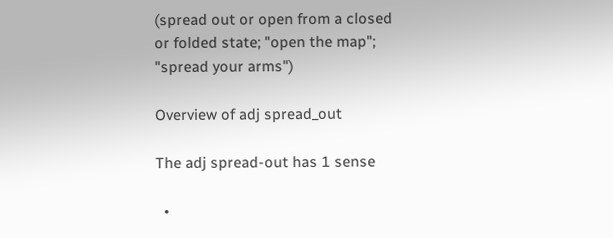(spread out or open from a closed or folded state; "open the map"; "spread your arms")

Overview of adj spread_out

The adj spread-out has 1 sense

  •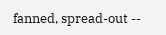fanned, spread-out --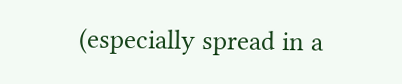(especially spread in a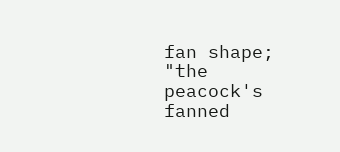fan shape; "the peacock's fanned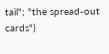tail"; "the spread-out cards")